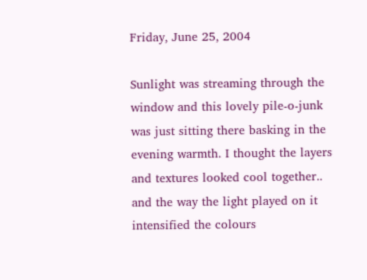Friday, June 25, 2004

Sunlight was streaming through the window and this lovely pile-o-junk was just sitting there basking in the evening warmth. I thought the layers and textures looked cool together.. and the way the light played on it intensified the colours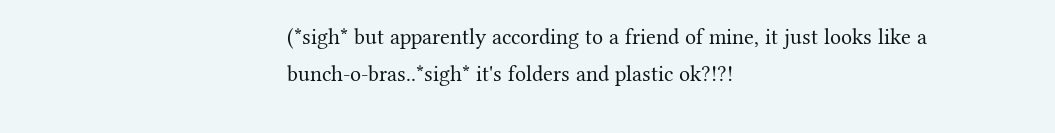(*sigh* but apparently according to a friend of mine, it just looks like a bunch-o-bras..*sigh* it's folders and plastic ok?!?!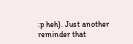:p heh). Just another reminder that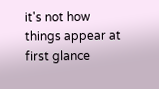it's not how things appear at first glance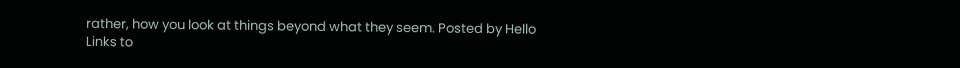rather, how you look at things beyond what they seem. Posted by Hello
Links to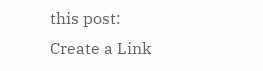this post:
Create a Link